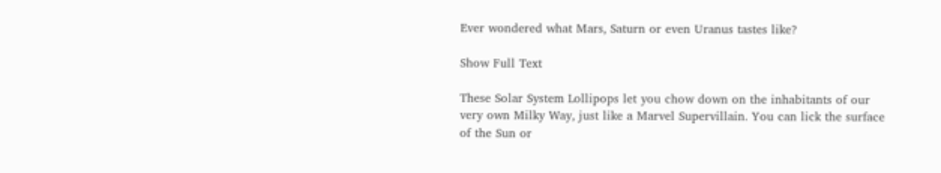Ever wondered what Mars, Saturn or even Uranus tastes like?

Show Full Text

These Solar System Lollipops let you chow down on the inhabitants of our very own Milky Way, just like a Marvel Supervillain. You can lick the surface of the Sun or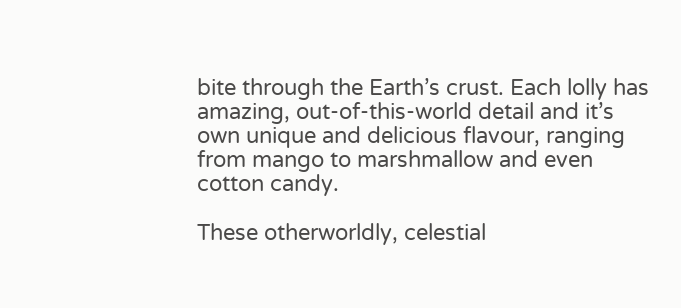bite through the Earth’s crust. Each lolly has amazing, out-of-this-world detail and it’s own unique and delicious flavour, ranging from mango to marshmallow and even cotton candy.

These otherworldly, celestial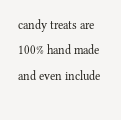candy treats are 100% hand made and even include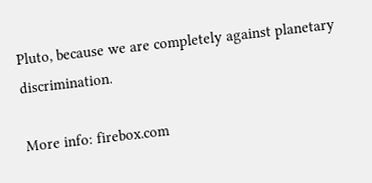Pluto, because we are completely against planetary discrimination.

More info: firebox.com